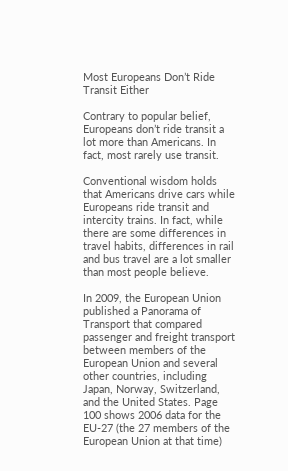Most Europeans Don’t Ride Transit Either

Contrary to popular belief, Europeans don’t ride transit a lot more than Americans. In fact, most rarely use transit.

Conventional wisdom holds that Americans drive cars while Europeans ride transit and intercity trains. In fact, while there are some differences in travel habits, differences in rail and bus travel are a lot smaller than most people believe.

In 2009, the European Union published a Panorama of Transport that compared passenger and freight transport between members of the European Union and several other countries, including Japan, Norway, Switzerland, and the United States. Page 100 shows 2006 data for the EU-27 (the 27 members of the European Union at that time)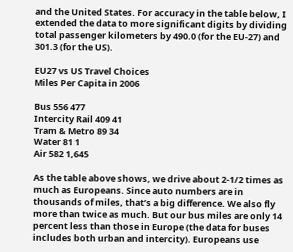and the United States. For accuracy in the table below, I extended the data to more significant digits by dividing total passenger kilometers by 490.0 (for the EU-27) and 301.3 (for the US).

EU27 vs US Travel Choices
Miles Per Capita in 2006

Bus 556 477
Intercity Rail 409 41
Tram & Metro 89 34
Water 81 1
Air 582 1,645

As the table above shows, we drive about 2-1/2 times as much as Europeans. Since auto numbers are in thousands of miles, that’s a big difference. We also fly more than twice as much. But our bus miles are only 14 percent less than those in Europe (the data for buses includes both urban and intercity). Europeans use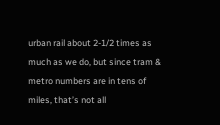urban rail about 2-1/2 times as much as we do, but since tram & metro numbers are in tens of miles, that’s not all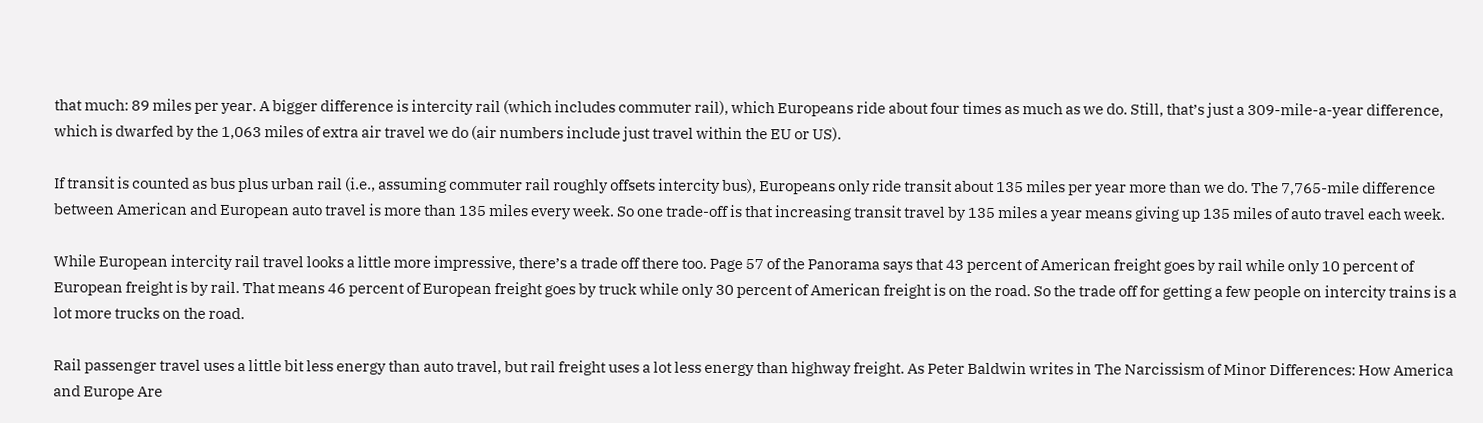that much: 89 miles per year. A bigger difference is intercity rail (which includes commuter rail), which Europeans ride about four times as much as we do. Still, that’s just a 309-mile-a-year difference, which is dwarfed by the 1,063 miles of extra air travel we do (air numbers include just travel within the EU or US).

If transit is counted as bus plus urban rail (i.e., assuming commuter rail roughly offsets intercity bus), Europeans only ride transit about 135 miles per year more than we do. The 7,765-mile difference between American and European auto travel is more than 135 miles every week. So one trade-off is that increasing transit travel by 135 miles a year means giving up 135 miles of auto travel each week.

While European intercity rail travel looks a little more impressive, there’s a trade off there too. Page 57 of the Panorama says that 43 percent of American freight goes by rail while only 10 percent of European freight is by rail. That means 46 percent of European freight goes by truck while only 30 percent of American freight is on the road. So the trade off for getting a few people on intercity trains is a lot more trucks on the road.

Rail passenger travel uses a little bit less energy than auto travel, but rail freight uses a lot less energy than highway freight. As Peter Baldwin writes in The Narcissism of Minor Differences: How America and Europe Are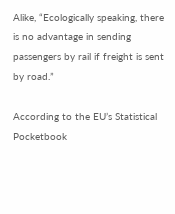Alike, “Ecologically speaking, there is no advantage in sending passengers by rail if freight is sent by road.”

According to the EU’s Statistical Pocketbook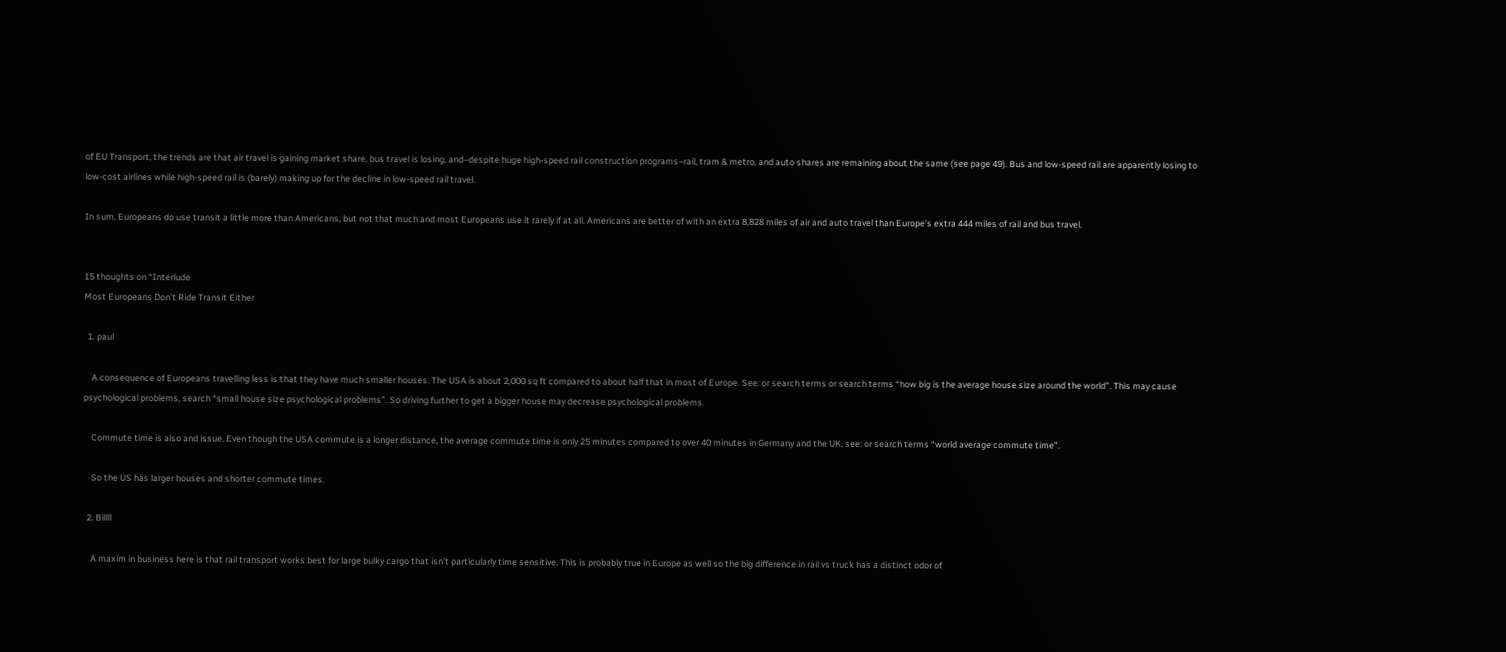of EU Transport, the trends are that air travel is gaining market share, bus travel is losing, and–despite huge high-speed rail construction programs–rail, tram & metro, and auto shares are remaining about the same (see page 49). Bus and low-speed rail are apparently losing to low-cost airlines while high-speed rail is (barely) making up for the decline in low-speed rail travel.

In sum, Europeans do use transit a little more than Americans, but not that much and most Europeans use it rarely if at all. Americans are better of with an extra 8,828 miles of air and auto travel than Europe’s extra 444 miles of rail and bus travel.


15 thoughts on “Interlude
Most Europeans Don’t Ride Transit Either

  1. paul

    A consequence of Europeans travelling less is that they have much smaller houses. The USA is about 2,000 sq ft compared to about half that in most of Europe. See: or search terms or search terms “how big is the average house size around the world”. This may cause psychological problems, search “small house size psychological problems”. So driving further to get a bigger house may decrease psychological problems.

    Commute time is also and issue. Even though the USA commute is a longer distance, the average commute time is only 25 minutes compared to over 40 minutes in Germany and the UK, see: or search terms “world average commute time”.

    So the US has larger houses and shorter commute times.

  2. Billll

    A maxim in business here is that rail transport works best for large bulky cargo that isn’t particularly time sensitive. This is probably true in Europe as well so the big difference in rail vs truck has a distinct odor of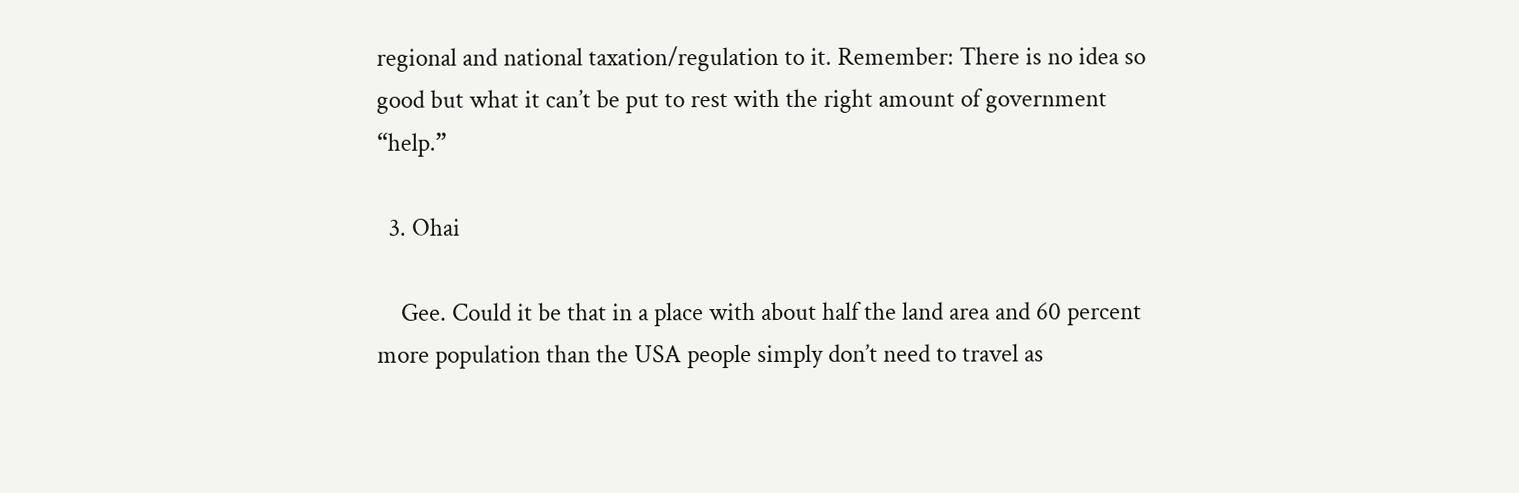regional and national taxation/regulation to it. Remember: There is no idea so good but what it can’t be put to rest with the right amount of government “help.”

  3. Ohai

    Gee. Could it be that in a place with about half the land area and 60 percent more population than the USA people simply don’t need to travel as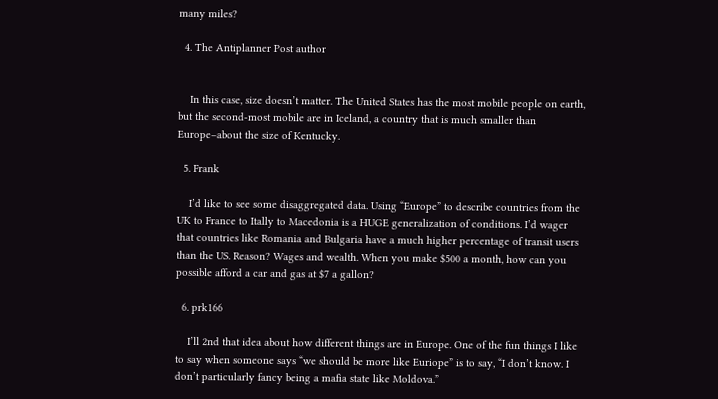many miles?

  4. The Antiplanner Post author


    In this case, size doesn’t matter. The United States has the most mobile people on earth, but the second-most mobile are in Iceland, a country that is much smaller than Europe–about the size of Kentucky.

  5. Frank

    I’d like to see some disaggregated data. Using “Europe” to describe countries from the UK to France to Itally to Macedonia is a HUGE generalization of conditions. I’d wager that countries like Romania and Bulgaria have a much higher percentage of transit users than the US. Reason? Wages and wealth. When you make $500 a month, how can you possible afford a car and gas at $7 a gallon?

  6. prk166

    I’ll 2nd that idea about how different things are in Europe. One of the fun things I like to say when someone says “we should be more like Euriope” is to say, “I don’t know. I don’t particularly fancy being a mafia state like Moldova.”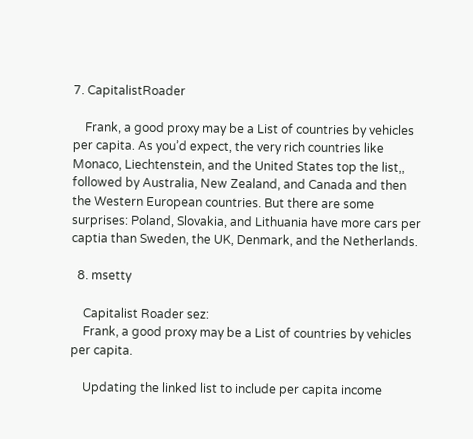7. CapitalistRoader

    Frank, a good proxy may be a List of countries by vehicles per capita. As you’d expect, the very rich countries like Monaco, Liechtenstein, and the United States top the list,, followed by Australia, New Zealand, and Canada and then the Western European countries. But there are some surprises: Poland, Slovakia, and Lithuania have more cars per captia than Sweden, the UK, Denmark, and the Netherlands.

  8. msetty

    Capitalist Roader sez:
    Frank, a good proxy may be a List of countries by vehicles per capita.

    Updating the linked list to include per capita income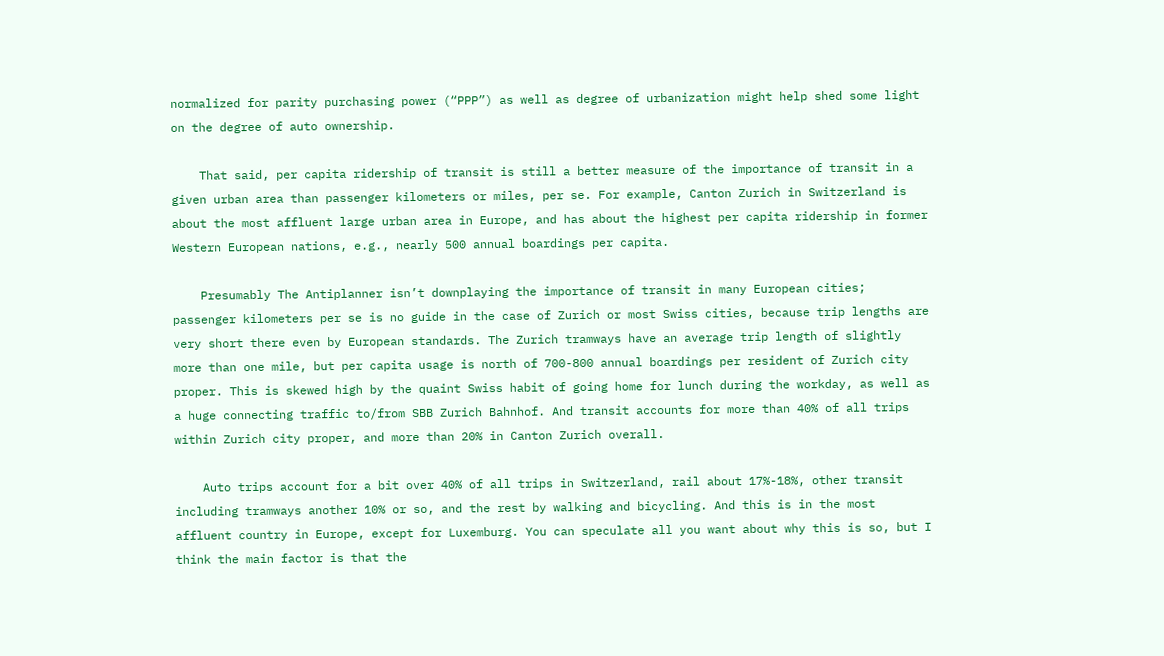normalized for parity purchasing power (“PPP”) as well as degree of urbanization might help shed some light on the degree of auto ownership.

    That said, per capita ridership of transit is still a better measure of the importance of transit in a given urban area than passenger kilometers or miles, per se. For example, Canton Zurich in Switzerland is about the most affluent large urban area in Europe, and has about the highest per capita ridership in former Western European nations, e.g., nearly 500 annual boardings per capita.

    Presumably The Antiplanner isn’t downplaying the importance of transit in many European cities; passenger kilometers per se is no guide in the case of Zurich or most Swiss cities, because trip lengths are very short there even by European standards. The Zurich tramways have an average trip length of slightly more than one mile, but per capita usage is north of 700-800 annual boardings per resident of Zurich city proper. This is skewed high by the quaint Swiss habit of going home for lunch during the workday, as well as a huge connecting traffic to/from SBB Zurich Bahnhof. And transit accounts for more than 40% of all trips within Zurich city proper, and more than 20% in Canton Zurich overall.

    Auto trips account for a bit over 40% of all trips in Switzerland, rail about 17%-18%, other transit including tramways another 10% or so, and the rest by walking and bicycling. And this is in the most affluent country in Europe, except for Luxemburg. You can speculate all you want about why this is so, but I think the main factor is that the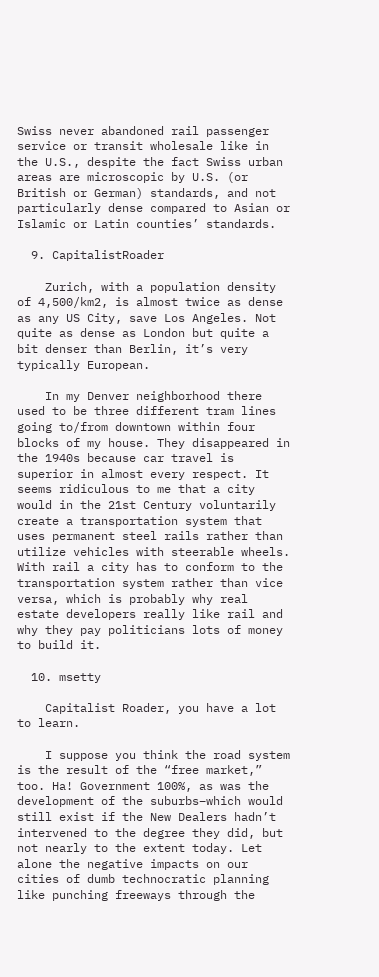Swiss never abandoned rail passenger service or transit wholesale like in the U.S., despite the fact Swiss urban areas are microscopic by U.S. (or British or German) standards, and not particularly dense compared to Asian or Islamic or Latin counties’ standards.

  9. CapitalistRoader

    Zurich, with a population density of 4,500/km2, is almost twice as dense as any US City, save Los Angeles. Not quite as dense as London but quite a bit denser than Berlin, it’s very typically European.

    In my Denver neighborhood there used to be three different tram lines going to/from downtown within four blocks of my house. They disappeared in the 1940s because car travel is superior in almost every respect. It seems ridiculous to me that a city would in the 21st Century voluntarily create a transportation system that uses permanent steel rails rather than utilize vehicles with steerable wheels. With rail a city has to conform to the transportation system rather than vice versa, which is probably why real estate developers really like rail and why they pay politicians lots of money to build it.

  10. msetty

    Capitalist Roader, you have a lot to learn.

    I suppose you think the road system is the result of the “free market,” too. Ha! Government 100%, as was the development of the suburbs–which would still exist if the New Dealers hadn’t intervened to the degree they did, but not nearly to the extent today. Let alone the negative impacts on our cities of dumb technocratic planning like punching freeways through the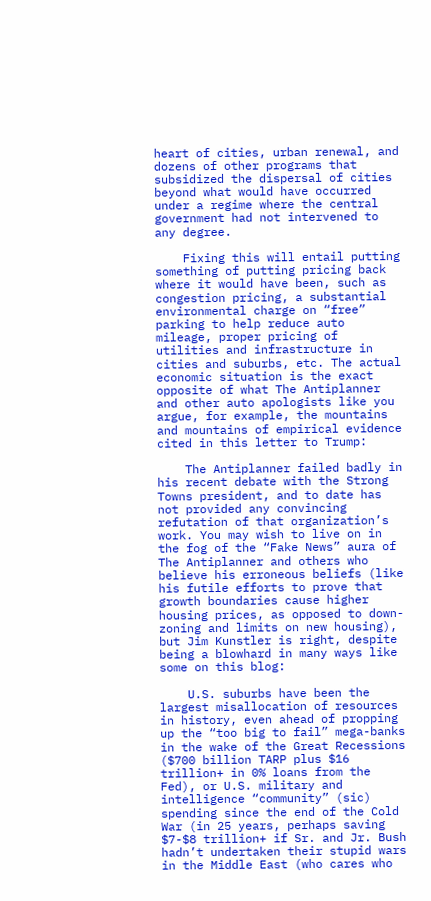heart of cities, urban renewal, and dozens of other programs that subsidized the dispersal of cities beyond what would have occurred under a regime where the central government had not intervened to any degree.

    Fixing this will entail putting something of putting pricing back where it would have been, such as congestion pricing, a substantial environmental charge on “free” parking to help reduce auto mileage, proper pricing of utilities and infrastructure in cities and suburbs, etc. The actual economic situation is the exact opposite of what The Antiplanner and other auto apologists like you argue, for example, the mountains and mountains of empirical evidence cited in this letter to Trump:

    The Antiplanner failed badly in his recent debate with the Strong Towns president, and to date has not provided any convincing refutation of that organization’s work. You may wish to live on in the fog of the “Fake News” aura of The Antiplanner and others who believe his erroneous beliefs (like his futile efforts to prove that growth boundaries cause higher housing prices, as opposed to down-zoning and limits on new housing), but Jim Kunstler is right, despite being a blowhard in many ways like some on this blog:

    U.S. suburbs have been the largest misallocation of resources in history, even ahead of propping up the “too big to fail” mega-banks in the wake of the Great Recessions ($700 billion TARP plus $16 trillion+ in 0% loans from the Fed), or U.S. military and intelligence “community” (sic) spending since the end of the Cold War (in 25 years, perhaps saving $7-$8 trillion+ if Sr. and Jr. Bush hadn’t undertaken their stupid wars in the Middle East (who cares who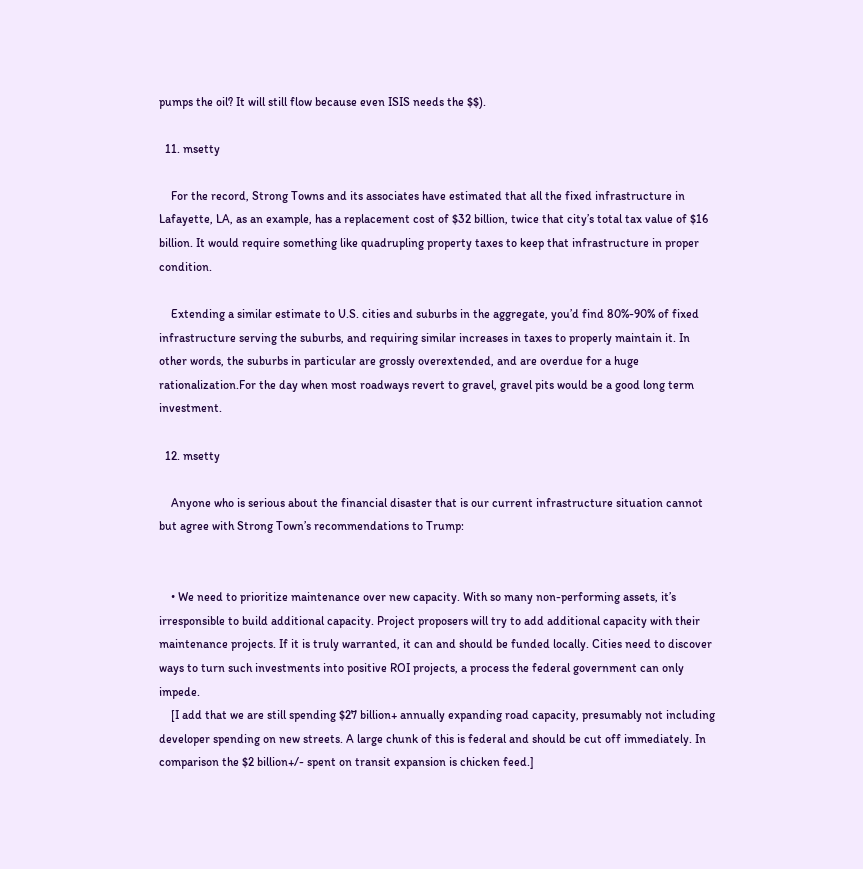pumps the oil? It will still flow because even ISIS needs the $$).

  11. msetty

    For the record, Strong Towns and its associates have estimated that all the fixed infrastructure in Lafayette, LA, as an example, has a replacement cost of $32 billion, twice that city’s total tax value of $16 billion. It would require something like quadrupling property taxes to keep that infrastructure in proper condition.

    Extending a similar estimate to U.S. cities and suburbs in the aggregate, you’d find 80%-90% of fixed infrastructure serving the suburbs, and requiring similar increases in taxes to properly maintain it. In other words, the suburbs in particular are grossly overextended, and are overdue for a huge rationalization.For the day when most roadways revert to gravel, gravel pits would be a good long term investment.

  12. msetty

    Anyone who is serious about the financial disaster that is our current infrastructure situation cannot but agree with Strong Town’s recommendations to Trump:


    • We need to prioritize maintenance over new capacity. With so many non-performing assets, it’s irresponsible to build additional capacity. Project proposers will try to add additional capacity with their maintenance projects. If it is truly warranted, it can and should be funded locally. Cities need to discover ways to turn such investments into positive ROI projects, a process the federal government can only impede.
    [I add that we are still spending $27 billion+ annually expanding road capacity, presumably not including developer spending on new streets. A large chunk of this is federal and should be cut off immediately. In comparison the $2 billion+/- spent on transit expansion is chicken feed.]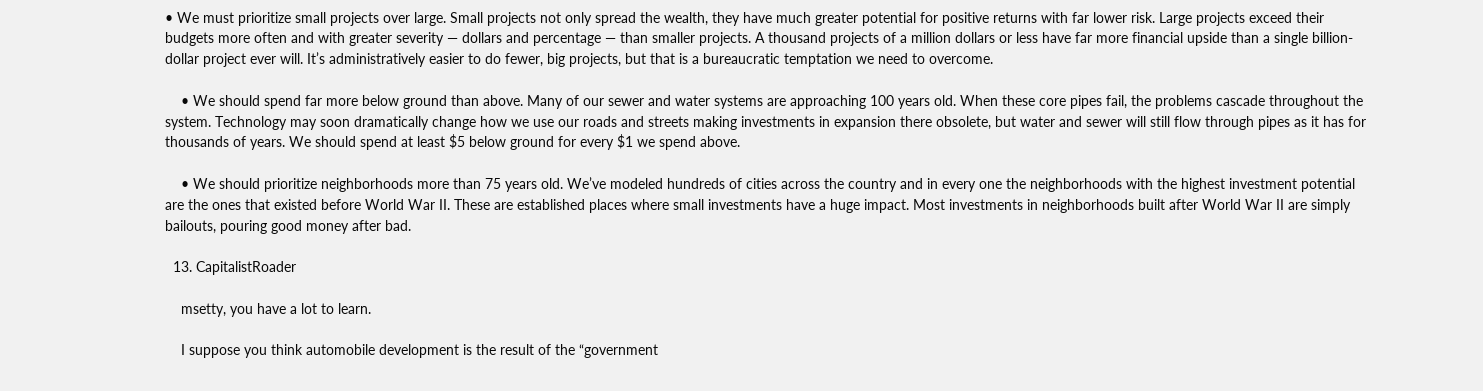• We must prioritize small projects over large. Small projects not only spread the wealth, they have much greater potential for positive returns with far lower risk. Large projects exceed their budgets more often and with greater severity — dollars and percentage — than smaller projects. A thousand projects of a million dollars or less have far more financial upside than a single billion-dollar project ever will. It’s administratively easier to do fewer, big projects, but that is a bureaucratic temptation we need to overcome.

    • We should spend far more below ground than above. Many of our sewer and water systems are approaching 100 years old. When these core pipes fail, the problems cascade throughout the system. Technology may soon dramatically change how we use our roads and streets making investments in expansion there obsolete, but water and sewer will still flow through pipes as it has for thousands of years. We should spend at least $5 below ground for every $1 we spend above.

    • We should prioritize neighborhoods more than 75 years old. We’ve modeled hundreds of cities across the country and in every one the neighborhoods with the highest investment potential are the ones that existed before World War II. These are established places where small investments have a huge impact. Most investments in neighborhoods built after World War II are simply bailouts, pouring good money after bad.

  13. CapitalistRoader

    msetty, you have a lot to learn.

    I suppose you think automobile development is the result of the “government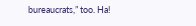bureaucrats,” too. Ha!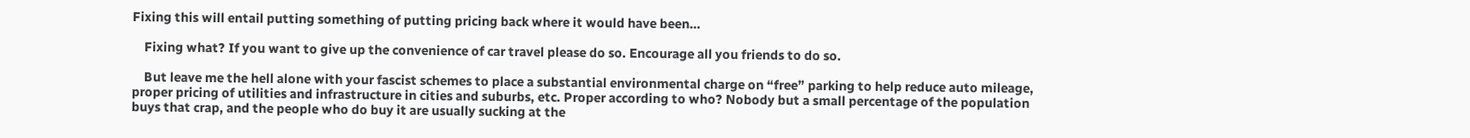Fixing this will entail putting something of putting pricing back where it would have been…

    Fixing what? If you want to give up the convenience of car travel please do so. Encourage all you friends to do so.

    But leave me the hell alone with your fascist schemes to place a substantial environmental charge on “free” parking to help reduce auto mileage, proper pricing of utilities and infrastructure in cities and suburbs, etc. Proper according to who? Nobody but a small percentage of the population buys that crap, and the people who do buy it are usually sucking at the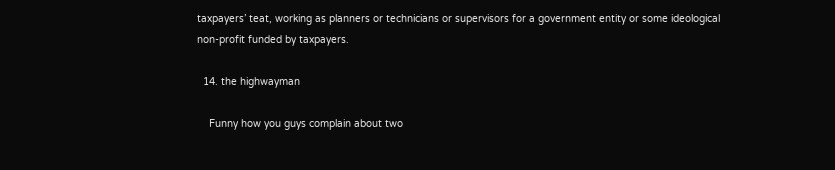taxpayers’ teat, working as planners or technicians or supervisors for a government entity or some ideological non-profit funded by taxpayers.

  14. the highwayman

    Funny how you guys complain about two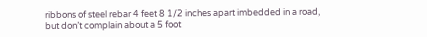ribbons of steel rebar 4 feet 8 1/2 inches apart imbedded in a road, but don’t complain about a 5 foot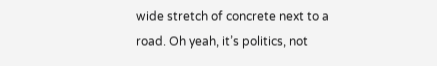wide stretch of concrete next to a road. Oh yeah, it’s politics, not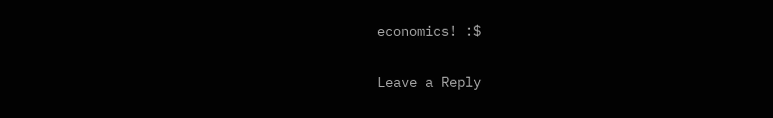economics! :$

Leave a Reply